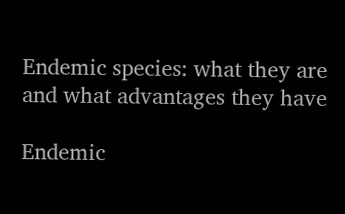Endemic species: what they are and what advantages they have

Endemic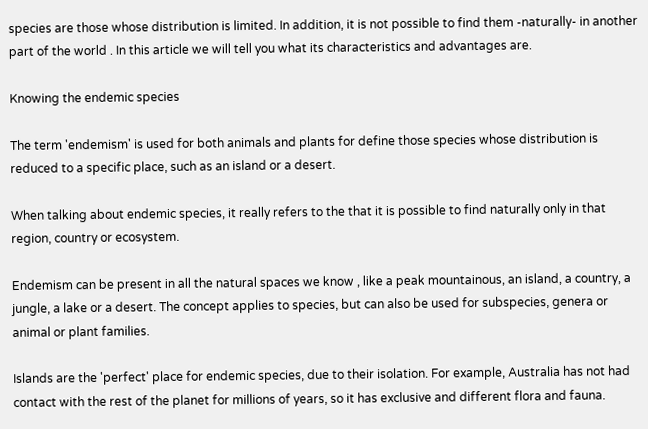species are those whose distribution is limited. In addition, it is not possible to find them -naturally- in another part of the world . In this article we will tell you what its characteristics and advantages are.

Knowing the endemic species

The term 'endemism' is used for both animals and plants for define those species whose distribution is reduced to a specific place, such as an island or a desert.

When talking about endemic species, it really refers to the that it is possible to find naturally only in that region, country or ecosystem.

Endemism can be present in all the natural spaces we know , like a peak mountainous, an island, a country, a jungle, a lake or a desert. The concept applies to species, but can also be used for subspecies, genera or animal or plant families.

Islands are the 'perfect' place for endemic species, due to their isolation. For example, Australia has not had contact with the rest of the planet for millions of years, so it has exclusive and different flora and fauna.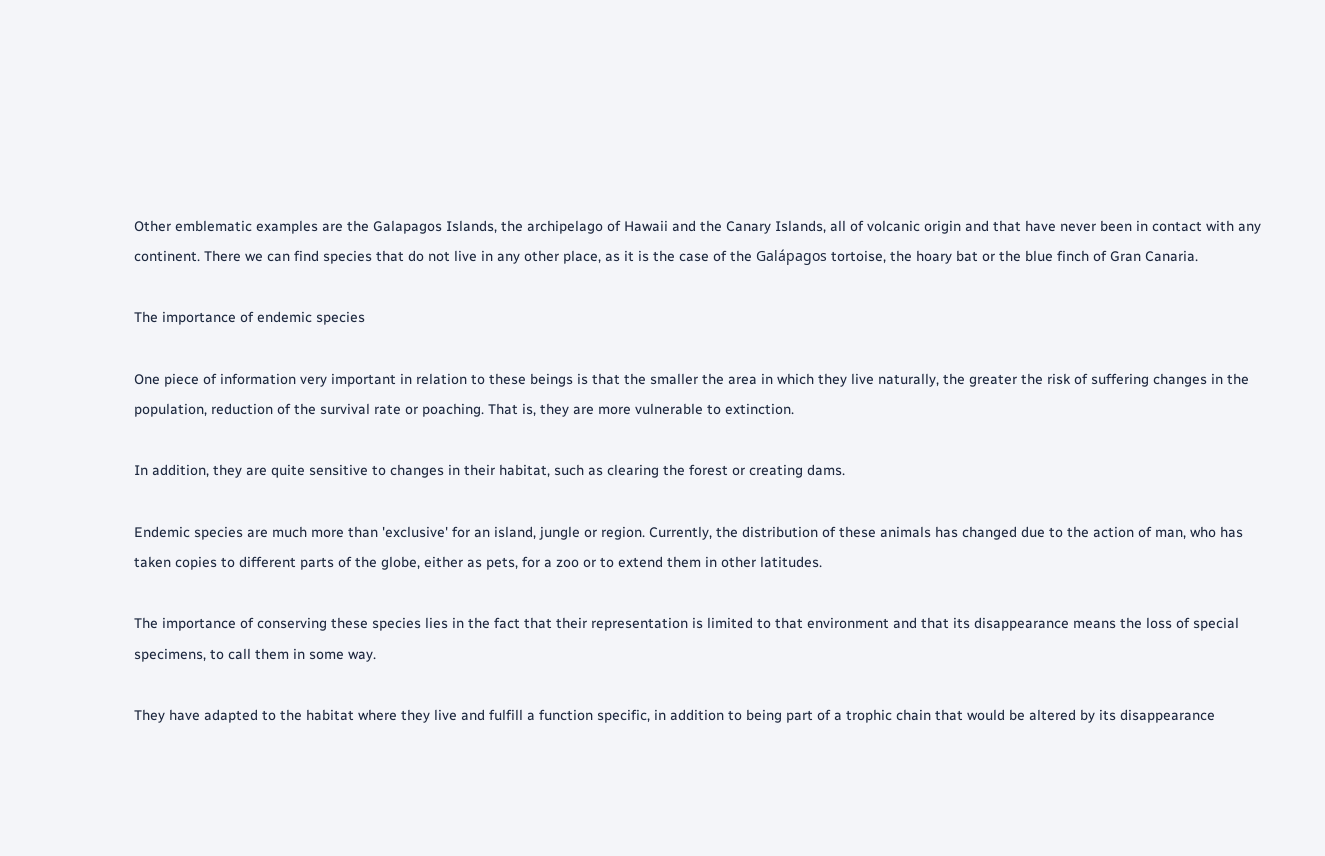Other emblematic examples are the Galapagos Islands, the archipelago of Hawaii and the Canary Islands, all of volcanic origin and that have never been in contact with any continent. There we can find species that do not live in any other place, as it is the case of the Galápagos tortoise, the hoary bat or the blue finch of Gran Canaria.

The importance of endemic species

One piece of information very important in relation to these beings is that the smaller the area in which they live naturally, the greater the risk of suffering changes in the population, reduction of the survival rate or poaching. That is, they are more vulnerable to extinction.

In addition, they are quite sensitive to changes in their habitat, such as clearing the forest or creating dams.

Endemic species are much more than 'exclusive' for an island, jungle or region. Currently, the distribution of these animals has changed due to the action of man, who has taken copies to different parts of the globe, either as pets, for a zoo or to extend them in other latitudes.

The importance of conserving these species lies in the fact that their representation is limited to that environment and that its disappearance means the loss of special specimens, to call them in some way.

They have adapted to the habitat where they live and fulfill a function specific, in addition to being part of a trophic chain that would be altered by its disappearance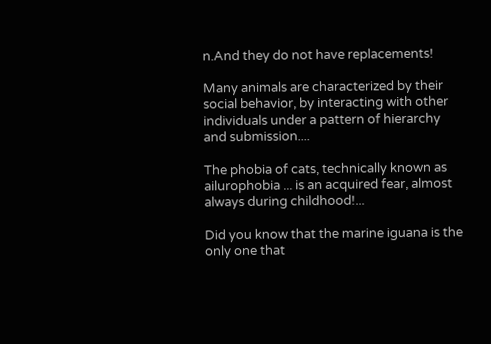n.And they do not have replacements!

Many animals are characterized by their social behavior, by interacting with other individuals under a pattern of hierarchy and submission....

The phobia of cats, technically known as ailurophobia ... is an acquired fear, almost always during childhood!...

Did you know that the marine iguana is the only one that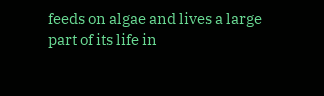feeds on algae and lives a large part of its life in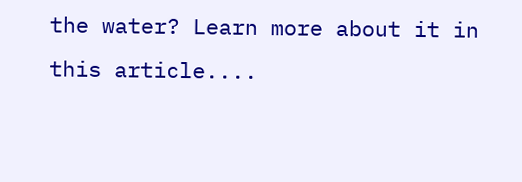the water? Learn more about it in this article....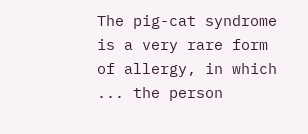The pig-cat syndrome is a very rare form of allergy, in which ... the person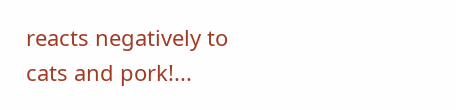reacts negatively to cats and pork!...